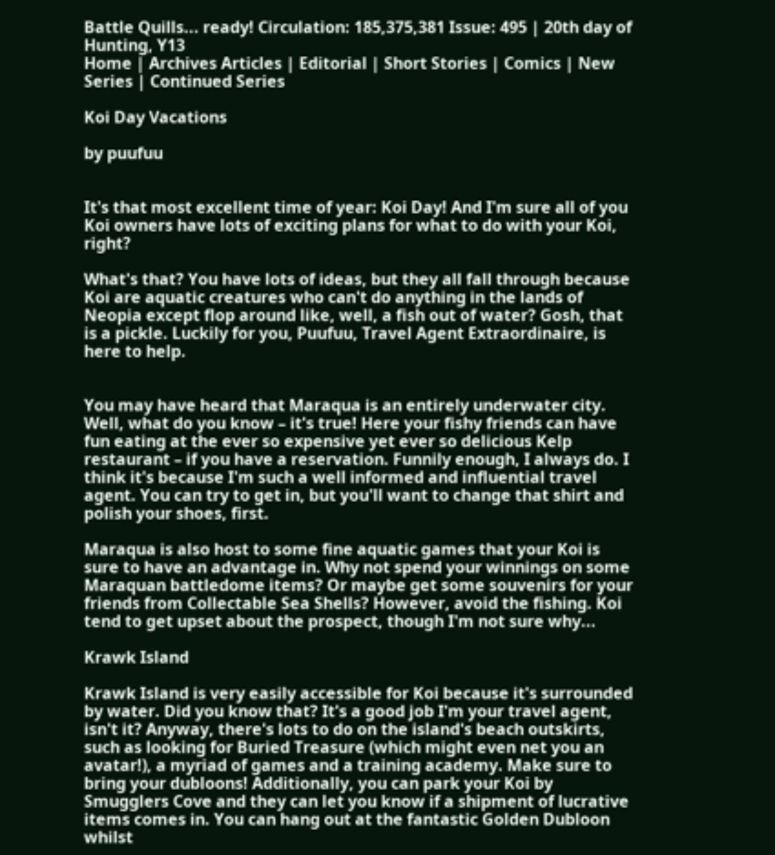Battle Quills... ready! Circulation: 185,375,381 Issue: 495 | 20th day of Hunting, Y13
Home | Archives Articles | Editorial | Short Stories | Comics | New Series | Continued Series

Koi Day Vacations

by puufuu


It's that most excellent time of year: Koi Day! And I'm sure all of you Koi owners have lots of exciting plans for what to do with your Koi, right?

What's that? You have lots of ideas, but they all fall through because Koi are aquatic creatures who can't do anything in the lands of Neopia except flop around like, well, a fish out of water? Gosh, that is a pickle. Luckily for you, Puufuu, Travel Agent Extraordinaire, is here to help.


You may have heard that Maraqua is an entirely underwater city. Well, what do you know – it's true! Here your fishy friends can have fun eating at the ever so expensive yet ever so delicious Kelp restaurant – if you have a reservation. Funnily enough, I always do. I think it's because I'm such a well informed and influential travel agent. You can try to get in, but you'll want to change that shirt and polish your shoes, first.

Maraqua is also host to some fine aquatic games that your Koi is sure to have an advantage in. Why not spend your winnings on some Maraquan battledome items? Or maybe get some souvenirs for your friends from Collectable Sea Shells? However, avoid the fishing. Koi tend to get upset about the prospect, though I'm not sure why...

Krawk Island

Krawk Island is very easily accessible for Koi because it's surrounded by water. Did you know that? It's a good job I'm your travel agent, isn't it? Anyway, there's lots to do on the island's beach outskirts, such as looking for Buried Treasure (which might even net you an avatar!), a myriad of games and a training academy. Make sure to bring your dubloons! Additionally, you can park your Koi by Smugglers Cove and they can let you know if a shipment of lucrative items comes in. You can hang out at the fantastic Golden Dubloon whilst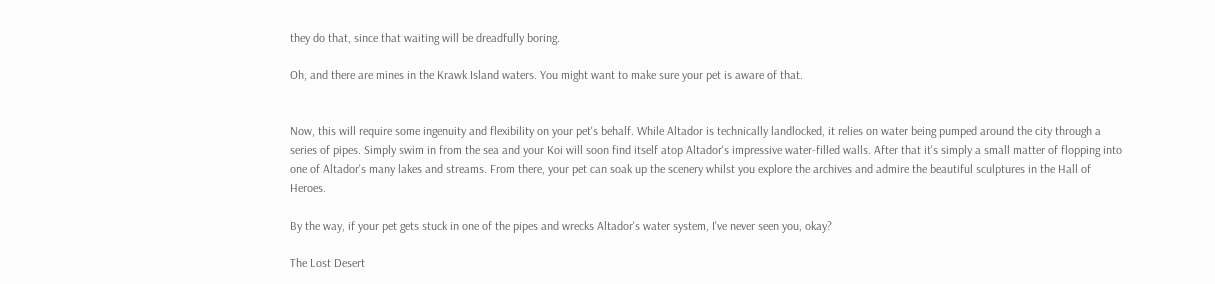they do that, since that waiting will be dreadfully boring.

Oh, and there are mines in the Krawk Island waters. You might want to make sure your pet is aware of that.


Now, this will require some ingenuity and flexibility on your pet's behalf. While Altador is technically landlocked, it relies on water being pumped around the city through a series of pipes. Simply swim in from the sea and your Koi will soon find itself atop Altador's impressive water-filled walls. After that it's simply a small matter of flopping into one of Altador's many lakes and streams. From there, your pet can soak up the scenery whilst you explore the archives and admire the beautiful sculptures in the Hall of Heroes.

By the way, if your pet gets stuck in one of the pipes and wrecks Altador's water system, I've never seen you, okay?

The Lost Desert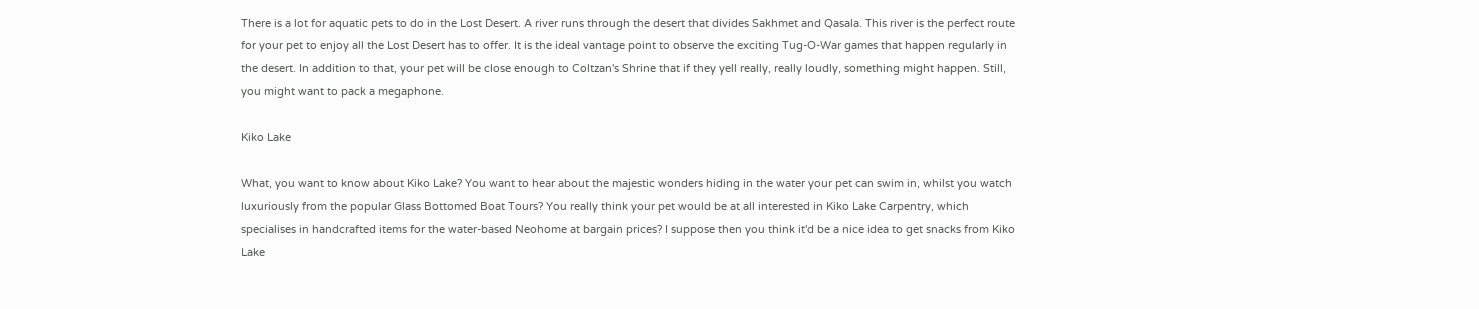There is a lot for aquatic pets to do in the Lost Desert. A river runs through the desert that divides Sakhmet and Qasala. This river is the perfect route for your pet to enjoy all the Lost Desert has to offer. It is the ideal vantage point to observe the exciting Tug-O-War games that happen regularly in the desert. In addition to that, your pet will be close enough to Coltzan's Shrine that if they yell really, really loudly, something might happen. Still, you might want to pack a megaphone.

Kiko Lake

What, you want to know about Kiko Lake? You want to hear about the majestic wonders hiding in the water your pet can swim in, whilst you watch luxuriously from the popular Glass Bottomed Boat Tours? You really think your pet would be at all interested in Kiko Lake Carpentry, which specialises in handcrafted items for the water-based Neohome at bargain prices? I suppose then you think it'd be a nice idea to get snacks from Kiko Lake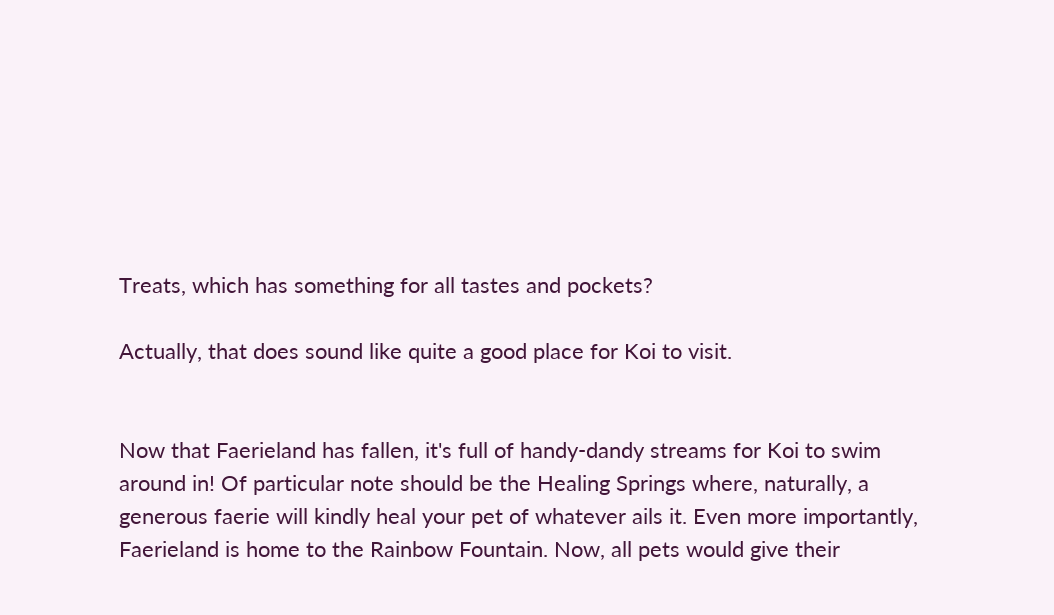Treats, which has something for all tastes and pockets?

Actually, that does sound like quite a good place for Koi to visit.


Now that Faerieland has fallen, it's full of handy-dandy streams for Koi to swim around in! Of particular note should be the Healing Springs where, naturally, a generous faerie will kindly heal your pet of whatever ails it. Even more importantly, Faerieland is home to the Rainbow Fountain. Now, all pets would give their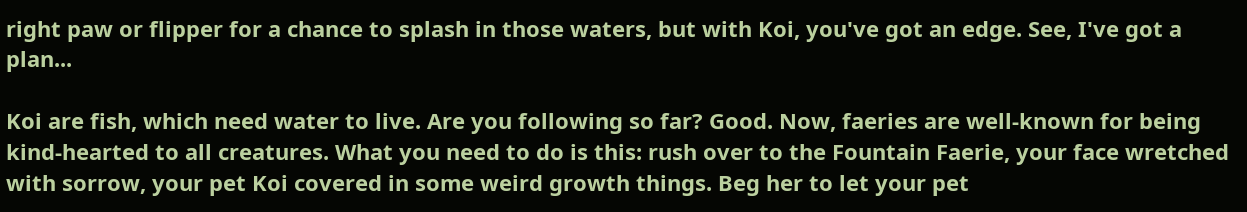right paw or flipper for a chance to splash in those waters, but with Koi, you've got an edge. See, I've got a plan...

Koi are fish, which need water to live. Are you following so far? Good. Now, faeries are well-known for being kind-hearted to all creatures. What you need to do is this: rush over to the Fountain Faerie, your face wretched with sorrow, your pet Koi covered in some weird growth things. Beg her to let your pet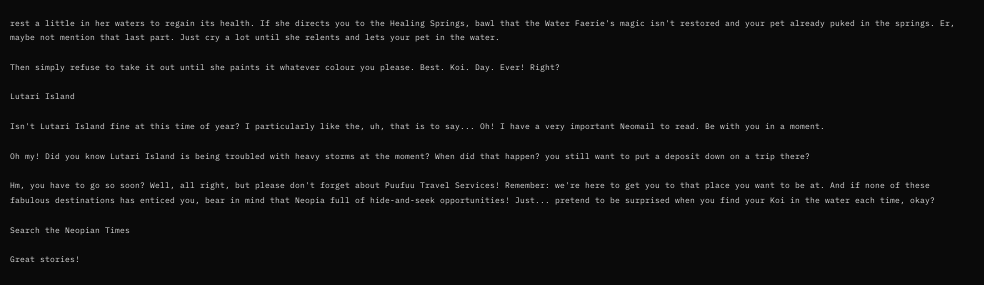rest a little in her waters to regain its health. If she directs you to the Healing Springs, bawl that the Water Faerie's magic isn't restored and your pet already puked in the springs. Er, maybe not mention that last part. Just cry a lot until she relents and lets your pet in the water.

Then simply refuse to take it out until she paints it whatever colour you please. Best. Koi. Day. Ever! Right?

Lutari Island

Isn't Lutari Island fine at this time of year? I particularly like the, uh, that is to say... Oh! I have a very important Neomail to read. Be with you in a moment.

Oh my! Did you know Lutari Island is being troubled with heavy storms at the moment? When did that happen? you still want to put a deposit down on a trip there?

Hm, you have to go so soon? Well, all right, but please don't forget about Puufuu Travel Services! Remember: we're here to get you to that place you want to be at. And if none of these fabulous destinations has enticed you, bear in mind that Neopia full of hide-and-seek opportunities! Just... pretend to be surprised when you find your Koi in the water each time, okay?

Search the Neopian Times

Great stories!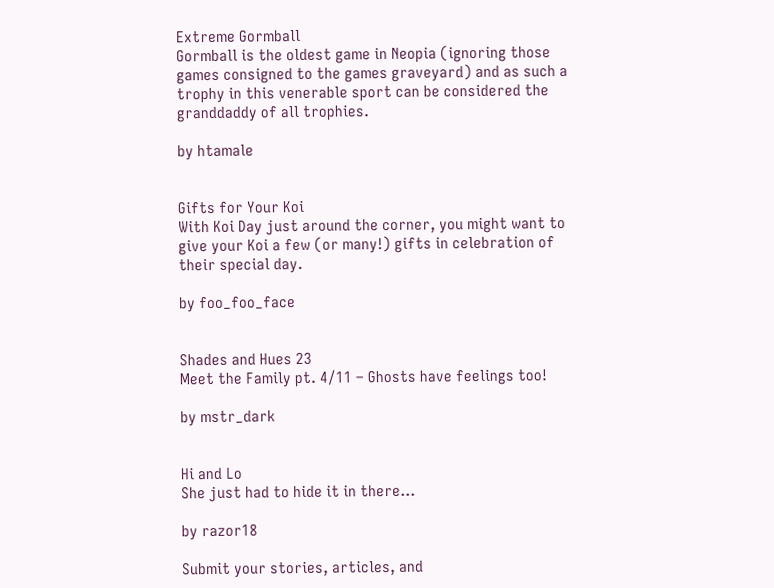Extreme Gormball
Gormball is the oldest game in Neopia (ignoring those games consigned to the games graveyard) and as such a trophy in this venerable sport can be considered the granddaddy of all trophies.

by htamale


Gifts for Your Koi
With Koi Day just around the corner, you might want to give your Koi a few (or many!) gifts in celebration of their special day.

by foo_foo_face


Shades and Hues 23
Meet the Family pt. 4/11 – Ghosts have feelings too!

by mstr_dark


Hi and Lo
She just had to hide it in there...

by razor18

Submit your stories, articles, and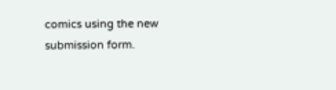comics using the new submission form.